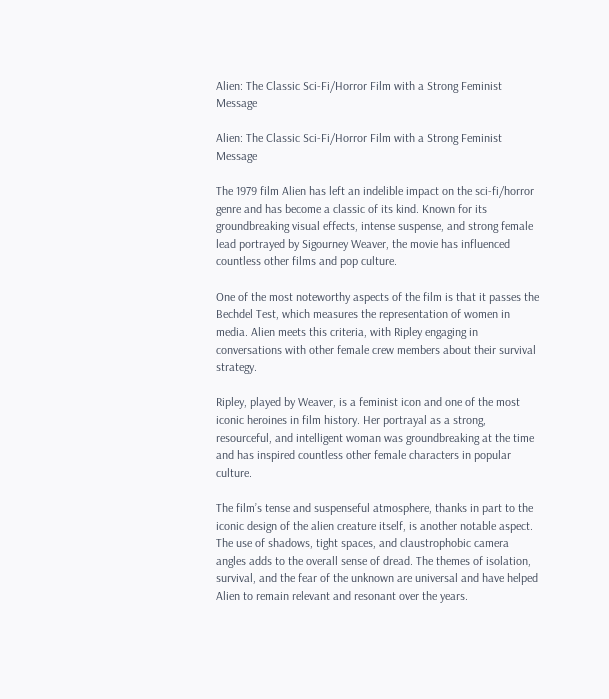Alien: The Classic Sci-Fi/Horror Film with a Strong Feminist Message

Alien: The Classic Sci-Fi/Horror Film with a Strong Feminist Message

The 1979 film Alien has left an indelible impact on the sci-fi/horror genre and has become a classic of its kind. Known for its groundbreaking visual effects, intense suspense, and strong female lead portrayed by Sigourney Weaver, the movie has influenced countless other films and pop culture.

One of the most noteworthy aspects of the film is that it passes the Bechdel Test, which measures the representation of women in media. Alien meets this criteria, with Ripley engaging in conversations with other female crew members about their survival strategy.

Ripley, played by Weaver, is a feminist icon and one of the most iconic heroines in film history. Her portrayal as a strong, resourceful, and intelligent woman was groundbreaking at the time and has inspired countless other female characters in popular culture.

The film’s tense and suspenseful atmosphere, thanks in part to the iconic design of the alien creature itself, is another notable aspect. The use of shadows, tight spaces, and claustrophobic camera angles adds to the overall sense of dread. The themes of isolation, survival, and the fear of the unknown are universal and have helped Alien to remain relevant and resonant over the years.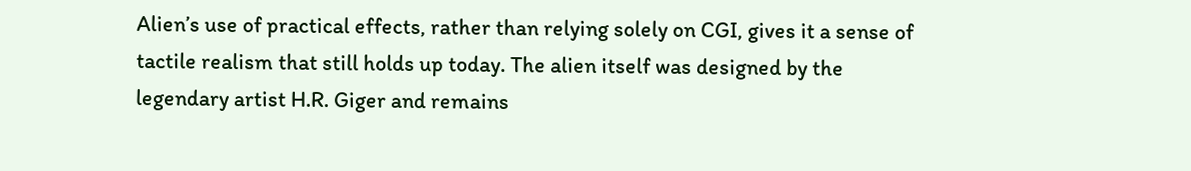Alien’s use of practical effects, rather than relying solely on CGI, gives it a sense of tactile realism that still holds up today. The alien itself was designed by the legendary artist H.R. Giger and remains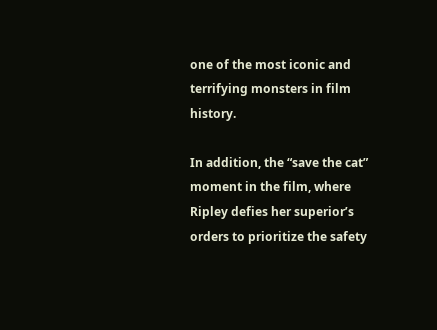one of the most iconic and terrifying monsters in film history.

In addition, the “save the cat” moment in the film, where Ripley defies her superior’s orders to prioritize the safety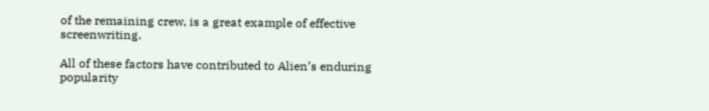of the remaining crew, is a great example of effective screenwriting.

All of these factors have contributed to Alien’s enduring popularity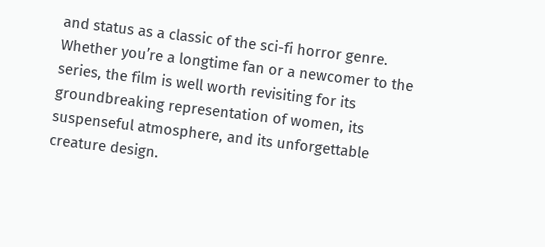and status as a classic of the sci-fi horror genre. Whether you’re a longtime fan or a newcomer to the series, the film is well worth revisiting for its groundbreaking representation of women, its suspenseful atmosphere, and its unforgettable creature design.